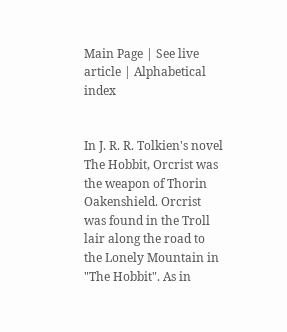Main Page | See live article | Alphabetical index


In J. R. R. Tolkien's novel The Hobbit, Orcrist was the weapon of Thorin Oakenshield. Orcrist was found in the Troll lair along the road to the Lonely Mountain in "The Hobbit". As in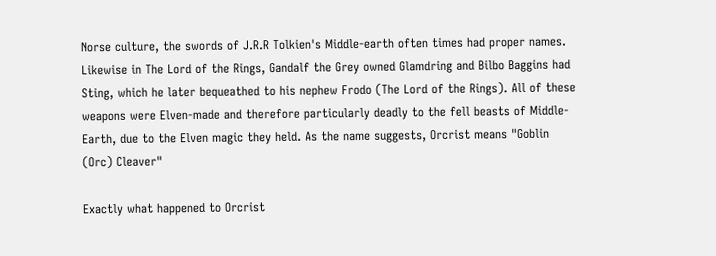Norse culture, the swords of J.R.R Tolkien's Middle-earth often times had proper names. Likewise in The Lord of the Rings, Gandalf the Grey owned Glamdring and Bilbo Baggins had Sting, which he later bequeathed to his nephew Frodo (The Lord of the Rings). All of these weapons were Elven-made and therefore particularly deadly to the fell beasts of Middle-Earth, due to the Elven magic they held. As the name suggests, Orcrist means "Goblin (Orc) Cleaver"

Exactly what happened to Orcrist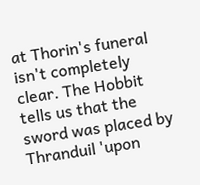at Thorin's funeral isn't completely clear. The Hobbit tells us that the sword was placed by Thranduil 'upon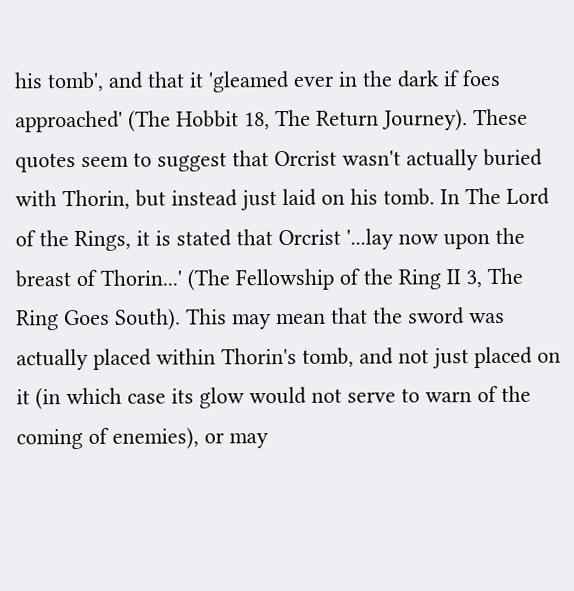his tomb', and that it 'gleamed ever in the dark if foes approached' (The Hobbit 18, The Return Journey). These quotes seem to suggest that Orcrist wasn't actually buried with Thorin, but instead just laid on his tomb. In The Lord of the Rings, it is stated that Orcrist '...lay now upon the breast of Thorin...' (The Fellowship of the Ring II 3, The Ring Goes South). This may mean that the sword was actually placed within Thorin's tomb, and not just placed on it (in which case its glow would not serve to warn of the coming of enemies), or may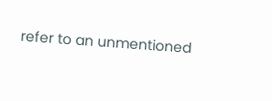refer to an unmentioned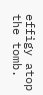effigy atop the tomb.